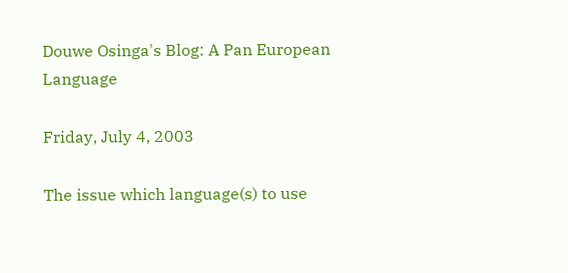Douwe Osinga's Blog: A Pan European Language

Friday, July 4, 2003

The issue which language(s) to use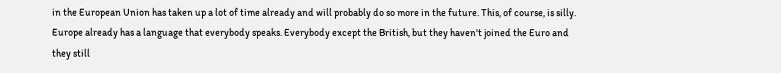in the European Union has taken up a lot of time already and will probably do so more in the future. This, of course, is silly. Europe already has a language that everybody speaks. Everybody except the British, but they haven't joined the Euro and they still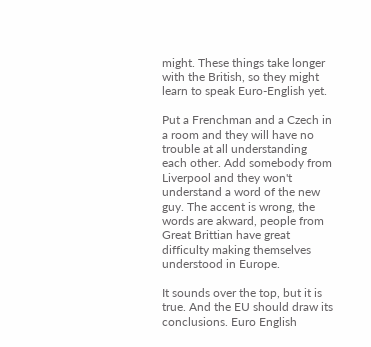might. These things take longer with the British, so they might learn to speak Euro-English yet.

Put a Frenchman and a Czech in a room and they will have no trouble at all understanding each other. Add somebody from Liverpool and they won't understand a word of the new guy. The accent is wrong, the words are akward, people from Great Brittian have great difficulty making themselves understood in Europe.

It sounds over the top, but it is true. And the EU should draw its conclusions. Euro English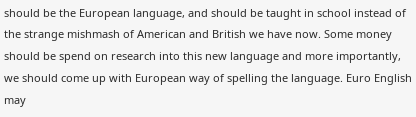should be the European language, and should be taught in school instead of the strange mishmash of American and British we have now. Some money should be spend on research into this new language and more importantly, we should come up with European way of spelling the language. Euro English may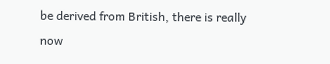be derived from British, there is really now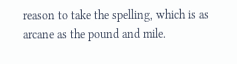reason to take the spelling, which is as arcane as the pound and mile.